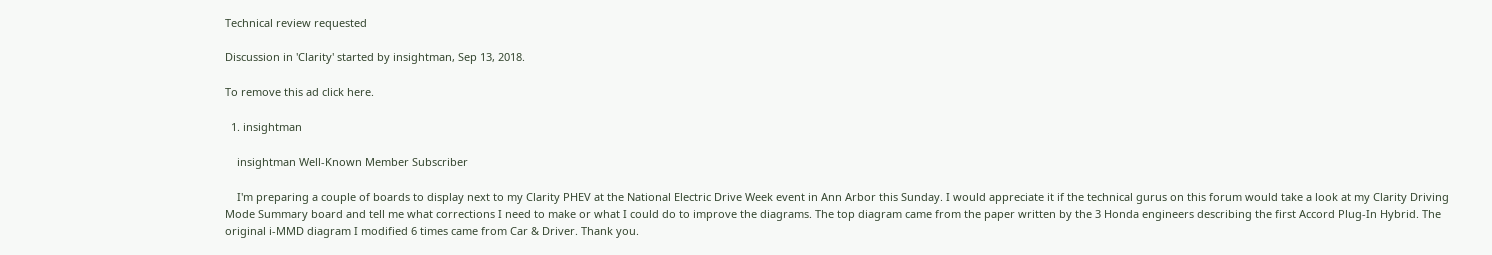Technical review requested

Discussion in 'Clarity' started by insightman, Sep 13, 2018.

To remove this ad click here.

  1. insightman

    insightman Well-Known Member Subscriber

    I'm preparing a couple of boards to display next to my Clarity PHEV at the National Electric Drive Week event in Ann Arbor this Sunday. I would appreciate it if the technical gurus on this forum would take a look at my Clarity Driving Mode Summary board and tell me what corrections I need to make or what I could do to improve the diagrams. The top diagram came from the paper written by the 3 Honda engineers describing the first Accord Plug-In Hybrid. The original i-MMD diagram I modified 6 times came from Car & Driver. Thank you.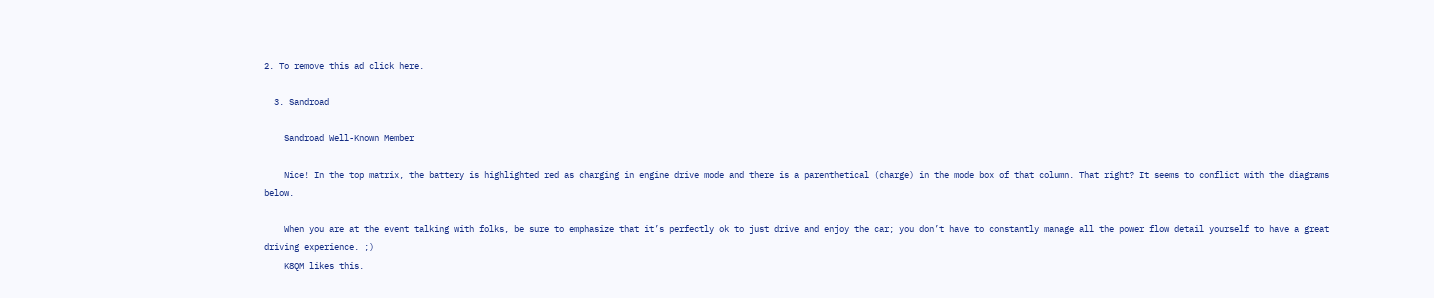2. To remove this ad click here.

  3. Sandroad

    Sandroad Well-Known Member

    Nice! In the top matrix, the battery is highlighted red as charging in engine drive mode and there is a parenthetical (charge) in the mode box of that column. That right? It seems to conflict with the diagrams below.

    When you are at the event talking with folks, be sure to emphasize that it’s perfectly ok to just drive and enjoy the car; you don’t have to constantly manage all the power flow detail yourself to have a great driving experience. ;)
    K8QM likes this.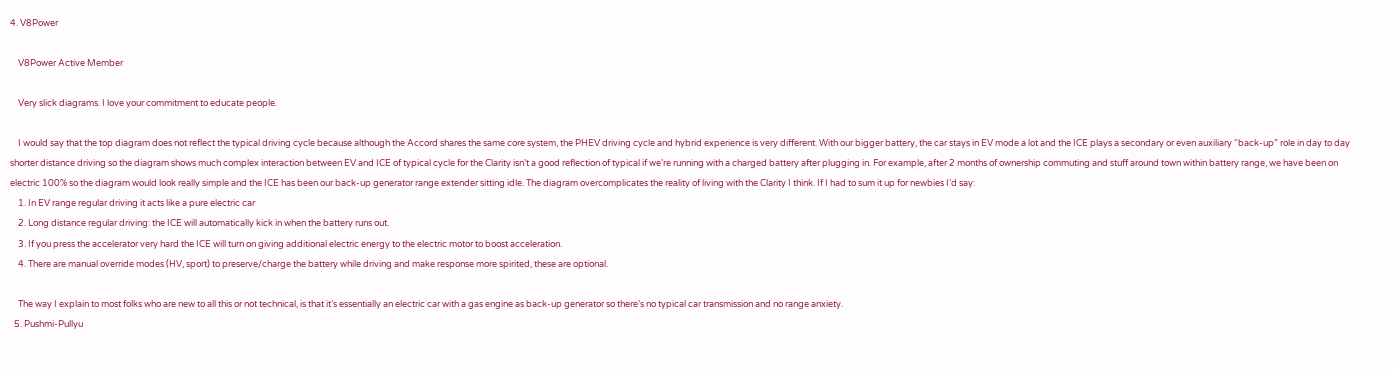4. V8Power

    V8Power Active Member

    Very slick diagrams. I love your commitment to educate people.

    I would say that the top diagram does not reflect the typical driving cycle because although the Accord shares the same core system, the PHEV driving cycle and hybrid experience is very different. With our bigger battery, the car stays in EV mode a lot and the ICE plays a secondary or even auxiliary “back-up” role in day to day shorter distance driving so the diagram shows much complex interaction between EV and ICE of typical cycle for the Clarity isn’t a good reflection of typical if we’re running with a charged battery after plugging in. For example, after 2 months of ownership commuting and stuff around town within battery range, we have been on electric 100% so the diagram would look really simple and the ICE has been our back-up generator range extender sitting idle. The diagram overcomplicates the reality of living with the Clarity I think. If I had to sum it up for newbies I’d say:
    1. In EV range regular driving it acts like a pure electric car
    2. Long distance regular driving: the ICE will automatically kick in when the battery runs out.
    3. If you press the accelerator very hard the ICE will turn on giving additional electric energy to the electric motor to boost acceleration.
    4. There are manual override modes (HV, sport) to preserve/charge the battery while driving and make response more spirited, these are optional.

    The way I explain to most folks who are new to all this or not technical, is that it’s essentially an electric car with a gas engine as back-up generator so there’s no typical car transmission and no range anxiety.
  5. Pushmi-Pullyu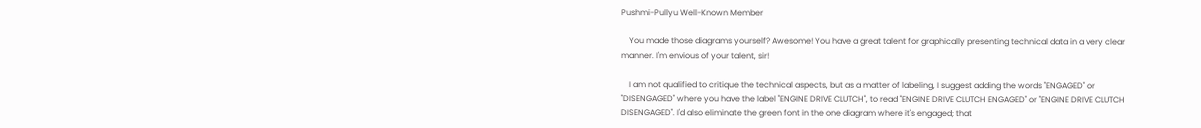Pushmi-Pullyu Well-Known Member

    You made those diagrams yourself? Awesome! You have a great talent for graphically presenting technical data in a very clear manner. I'm envious of your talent, sir!

    I am not qualified to critique the technical aspects, but as a matter of labeling, I suggest adding the words "ENGAGED" or "DISENGAGED" where you have the label "ENGINE DRIVE CLUTCH", to read "ENGINE DRIVE CLUTCH ENGAGED" or "ENGINE DRIVE CLUTCH DISENGAGED". I'd also eliminate the green font in the one diagram where it's engaged; that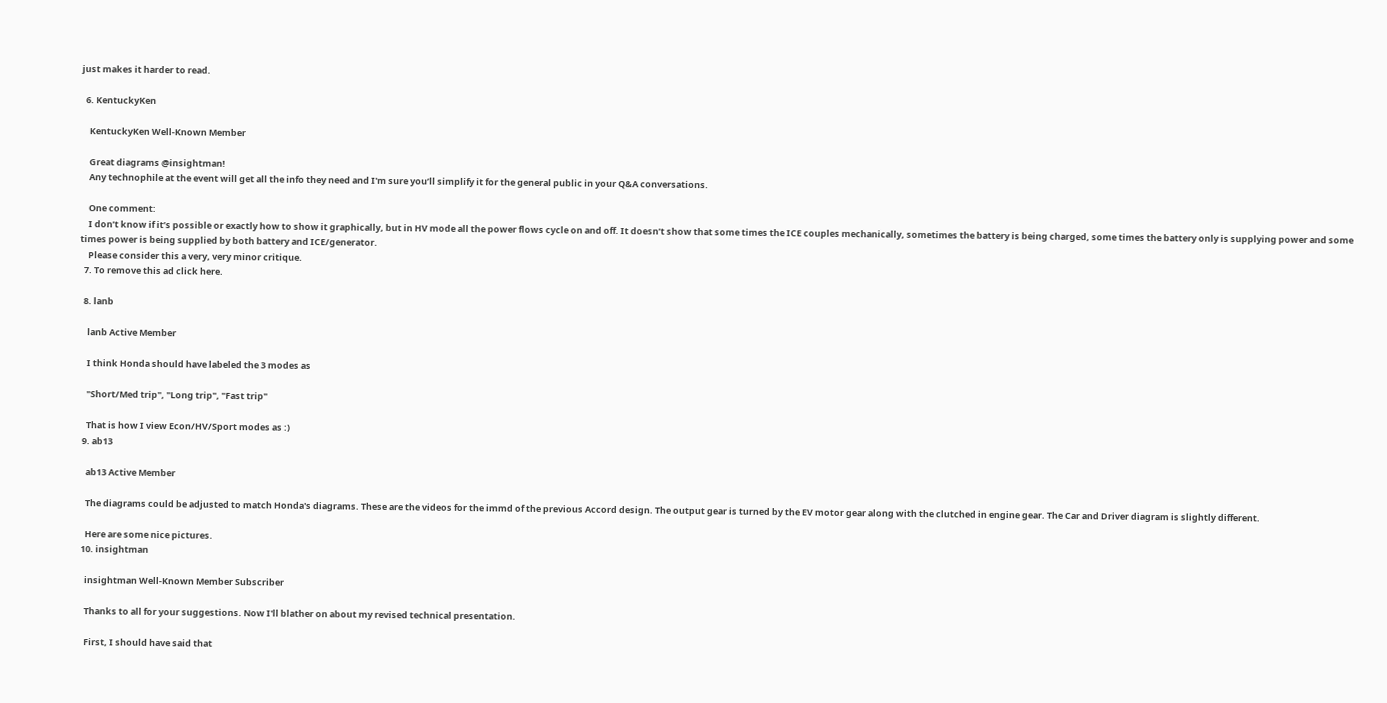just makes it harder to read.

  6. KentuckyKen

    KentuckyKen Well-Known Member

    Great diagrams @insightman!
    Any technophile at the event will get all the info they need and I'm sure you’ll simplify it for the general public in your Q&A conversations.

    One comment:
    I don’t know if it’s possible or exactly how to show it graphically, but in HV mode all the power flows cycle on and off. It doesn’t show that some times the ICE couples mechanically, sometimes the battery is being charged, some times the battery only is supplying power and some times power is being supplied by both battery and ICE/generator.
    Please consider this a very, very minor critique.
  7. To remove this ad click here.

  8. lanb

    lanb Active Member

    I think Honda should have labeled the 3 modes as

    "Short/Med trip", "Long trip", "Fast trip"

    That is how I view Econ/HV/Sport modes as :)
  9. ab13

    ab13 Active Member

    The diagrams could be adjusted to match Honda's diagrams. These are the videos for the immd of the previous Accord design. The output gear is turned by the EV motor gear along with the clutched in engine gear. The Car and Driver diagram is slightly different.

    Here are some nice pictures.
  10. insightman

    insightman Well-Known Member Subscriber

    Thanks to all for your suggestions. Now I'll blather on about my revised technical presentation.

    First, I should have said that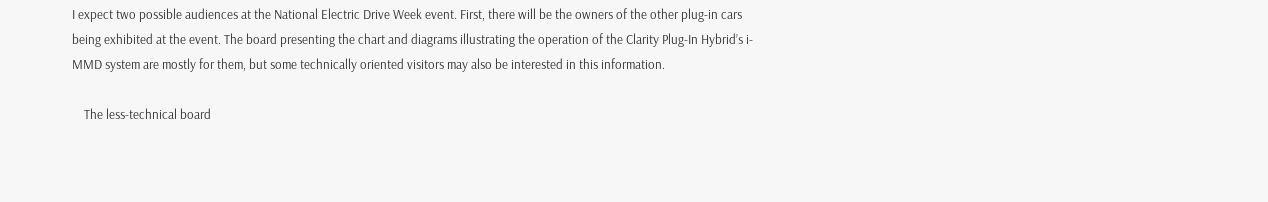I expect two possible audiences at the National Electric Drive Week event. First, there will be the owners of the other plug-in cars being exhibited at the event. The board presenting the chart and diagrams illustrating the operation of the Clarity Plug-In Hybrid’s i-MMD system are mostly for them, but some technically oriented visitors may also be interested in this information.

    The less-technical board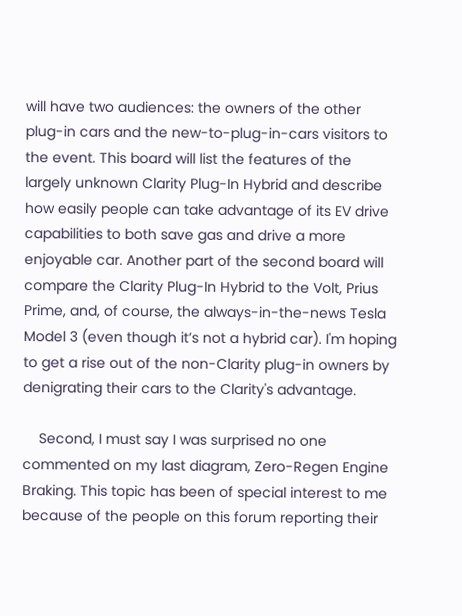will have two audiences: the owners of the other plug-in cars and the new-to-plug-in-cars visitors to the event. This board will list the features of the largely unknown Clarity Plug-In Hybrid and describe how easily people can take advantage of its EV drive capabilities to both save gas and drive a more enjoyable car. Another part of the second board will compare the Clarity Plug-In Hybrid to the Volt, Prius Prime, and, of course, the always-in-the-news Tesla Model 3 (even though it’s not a hybrid car). I'm hoping to get a rise out of the non-Clarity plug-in owners by denigrating their cars to the Clarity's advantage.

    Second, I must say I was surprised no one commented on my last diagram, Zero-Regen Engine Braking. This topic has been of special interest to me because of the people on this forum reporting their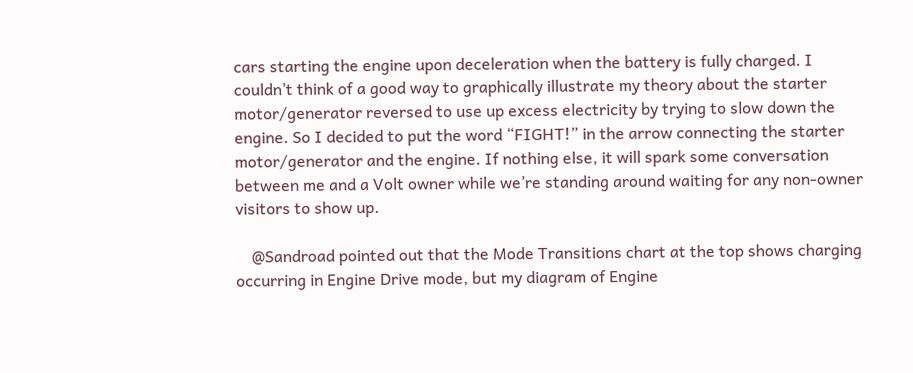cars starting the engine upon deceleration when the battery is fully charged. I couldn’t think of a good way to graphically illustrate my theory about the starter motor/generator reversed to use up excess electricity by trying to slow down the engine. So I decided to put the word “FIGHT!” in the arrow connecting the starter motor/generator and the engine. If nothing else, it will spark some conversation between me and a Volt owner while we’re standing around waiting for any non-owner visitors to show up.

    @Sandroad pointed out that the Mode Transitions chart at the top shows charging occurring in Engine Drive mode, but my diagram of Engine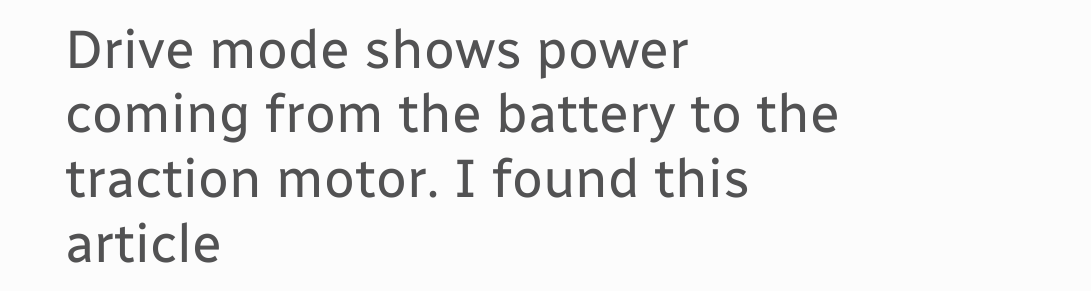Drive mode shows power coming from the battery to the traction motor. I found this article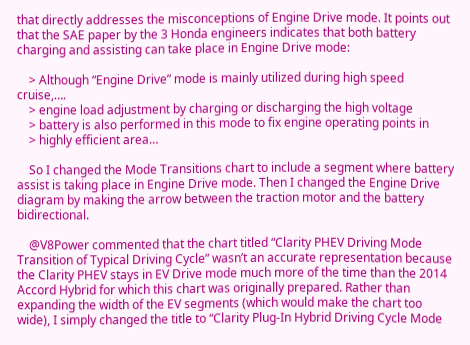that directly addresses the misconceptions of Engine Drive mode. It points out that the SAE paper by the 3 Honda engineers indicates that both battery charging and assisting can take place in Engine Drive mode:

    > Although “Engine Drive” mode is mainly utilized during high speed cruise,….
    > engine load adjustment by charging or discharging the high voltage
    > battery is also performed in this mode to fix engine operating points in
    > highly efficient area…

    So I changed the Mode Transitions chart to include a segment where battery assist is taking place in Engine Drive mode. Then I changed the Engine Drive diagram by making the arrow between the traction motor and the battery bidirectional.

    @V8Power commented that the chart titled “Clarity PHEV Driving Mode Transition of Typical Driving Cycle” wasn’t an accurate representation because the Clarity PHEV stays in EV Drive mode much more of the time than the 2014 Accord Hybrid for which this chart was originally prepared. Rather than expanding the width of the EV segments (which would make the chart too wide), I simply changed the title to “Clarity Plug-In Hybrid Driving Cycle Mode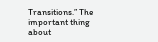Transitions.” The important thing about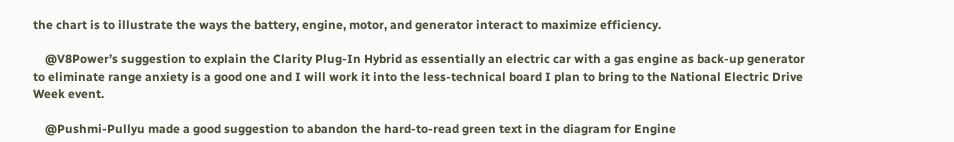the chart is to illustrate the ways the battery, engine, motor, and generator interact to maximize efficiency.

    @V8Power’s suggestion to explain the Clarity Plug-In Hybrid as essentially an electric car with a gas engine as back-up generator to eliminate range anxiety is a good one and I will work it into the less-technical board I plan to bring to the National Electric Drive Week event.

    @Pushmi-Pullyu made a good suggestion to abandon the hard-to-read green text in the diagram for Engine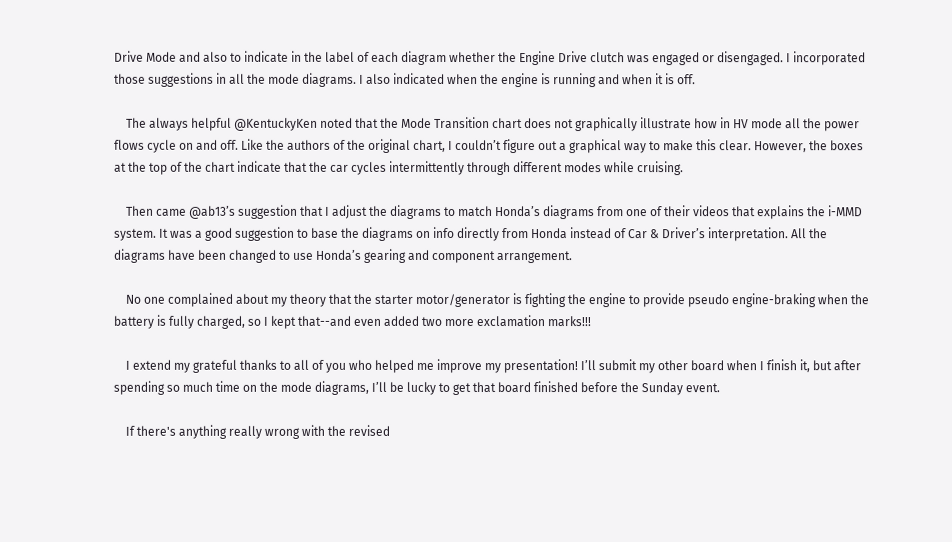Drive Mode and also to indicate in the label of each diagram whether the Engine Drive clutch was engaged or disengaged. I incorporated those suggestions in all the mode diagrams. I also indicated when the engine is running and when it is off.

    The always helpful @KentuckyKen noted that the Mode Transition chart does not graphically illustrate how in HV mode all the power flows cycle on and off. Like the authors of the original chart, I couldn’t figure out a graphical way to make this clear. However, the boxes at the top of the chart indicate that the car cycles intermittently through different modes while cruising.

    Then came @ab13’s suggestion that I adjust the diagrams to match Honda’s diagrams from one of their videos that explains the i-MMD system. It was a good suggestion to base the diagrams on info directly from Honda instead of Car & Driver’s interpretation. All the diagrams have been changed to use Honda’s gearing and component arrangement.

    No one complained about my theory that the starter motor/generator is fighting the engine to provide pseudo engine-braking when the battery is fully charged, so I kept that--and even added two more exclamation marks!!!

    I extend my grateful thanks to all of you who helped me improve my presentation! I’ll submit my other board when I finish it, but after spending so much time on the mode diagrams, I’ll be lucky to get that board finished before the Sunday event.

    If there's anything really wrong with the revised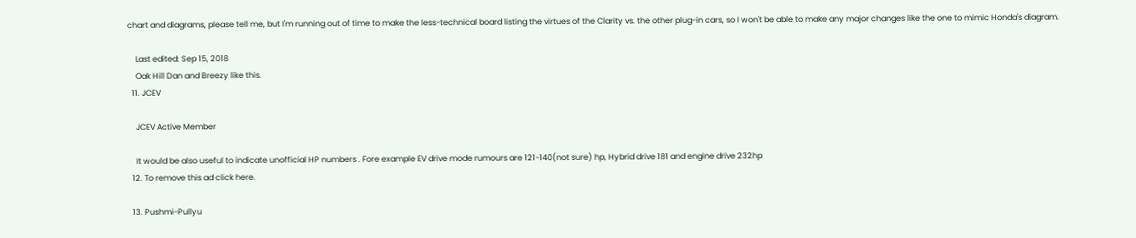chart and diagrams, please tell me, but I'm running out of time to make the less-technical board listing the virtues of the Clarity vs. the other plug-in cars, so I won't be able to make any major changes like the one to mimic Honda's diagram.

    Last edited: Sep 15, 2018
    Oak Hill Dan and Breezy like this.
  11. JCEV

    JCEV Active Member

    It would be also useful to indicate unofficial HP numbers . Fore example EV drive mode rumours are 121-140(not sure) hp, Hybrid drive 181 and engine drive 232hp
  12. To remove this ad click here.

  13. Pushmi-Pullyu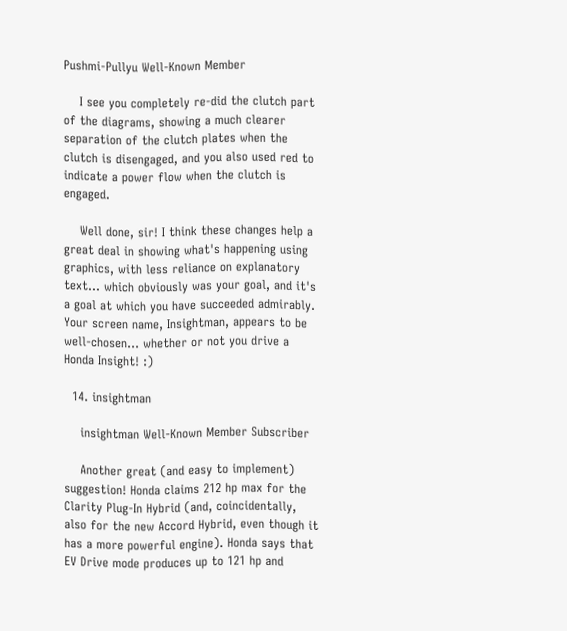Pushmi-Pullyu Well-Known Member

    I see you completely re-did the clutch part of the diagrams, showing a much clearer separation of the clutch plates when the clutch is disengaged, and you also used red to indicate a power flow when the clutch is engaged.

    Well done, sir! I think these changes help a great deal in showing what's happening using graphics, with less reliance on explanatory text... which obviously was your goal, and it's a goal at which you have succeeded admirably. Your screen name, Insightman, appears to be well-chosen... whether or not you drive a Honda Insight! :)

  14. insightman

    insightman Well-Known Member Subscriber

    Another great (and easy to implement) suggestion! Honda claims 212 hp max for the Clarity Plug-In Hybrid (and, coincidentally, also for the new Accord Hybrid, even though it has a more powerful engine). Honda says that EV Drive mode produces up to 121 hp and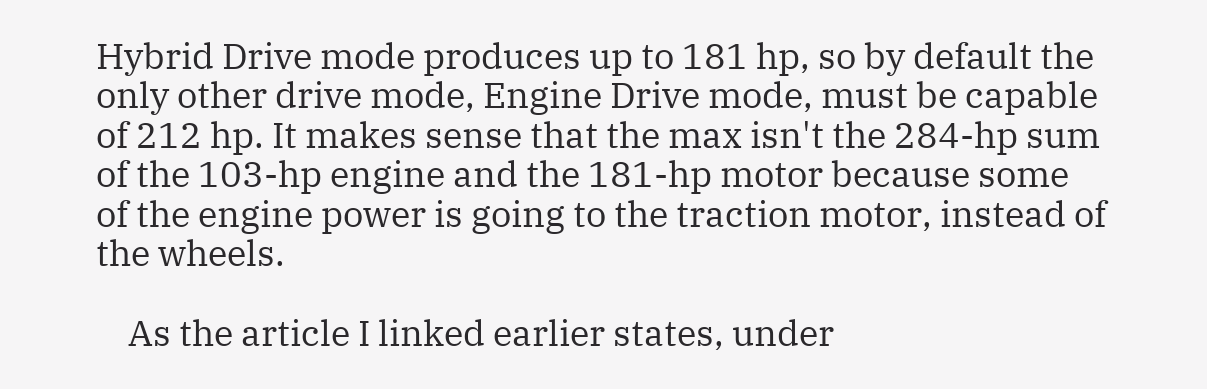Hybrid Drive mode produces up to 181 hp, so by default the only other drive mode, Engine Drive mode, must be capable of 212 hp. It makes sense that the max isn't the 284-hp sum of the 103-hp engine and the 181-hp motor because some of the engine power is going to the traction motor, instead of the wheels.

    As the article I linked earlier states, under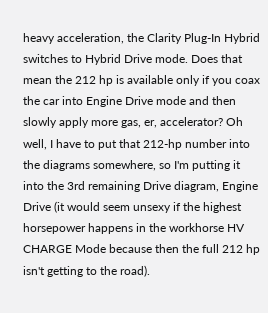heavy acceleration, the Clarity Plug-In Hybrid switches to Hybrid Drive mode. Does that mean the 212 hp is available only if you coax the car into Engine Drive mode and then slowly apply more gas, er, accelerator? Oh well, I have to put that 212-hp number into the diagrams somewhere, so I'm putting it into the 3rd remaining Drive diagram, Engine Drive (it would seem unsexy if the highest horsepower happens in the workhorse HV CHARGE Mode because then the full 212 hp isn't getting to the road).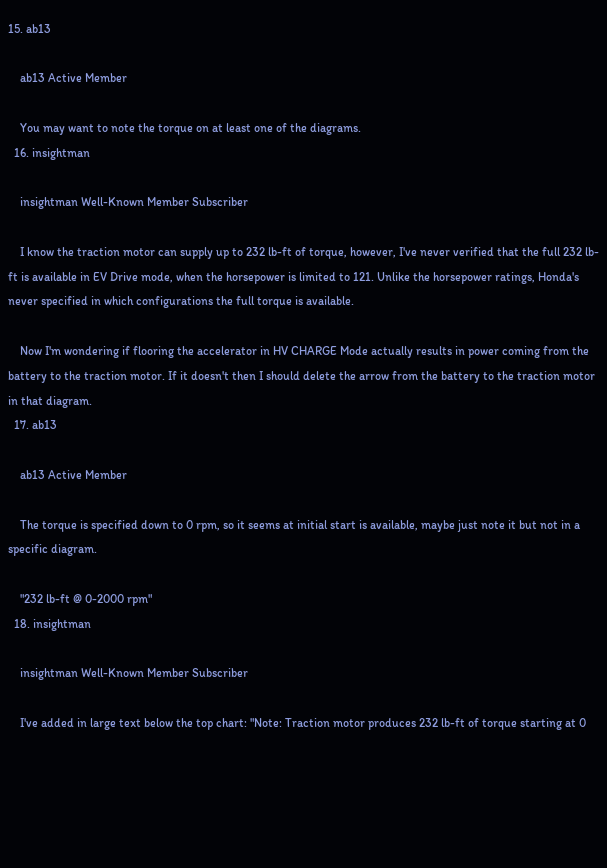15. ab13

    ab13 Active Member

    You may want to note the torque on at least one of the diagrams.
  16. insightman

    insightman Well-Known Member Subscriber

    I know the traction motor can supply up to 232 lb-ft of torque, however, I've never verified that the full 232 lb-ft is available in EV Drive mode, when the horsepower is limited to 121. Unlike the horsepower ratings, Honda's never specified in which configurations the full torque is available.

    Now I'm wondering if flooring the accelerator in HV CHARGE Mode actually results in power coming from the battery to the traction motor. If it doesn't then I should delete the arrow from the battery to the traction motor in that diagram.
  17. ab13

    ab13 Active Member

    The torque is specified down to 0 rpm, so it seems at initial start is available, maybe just note it but not in a specific diagram.

    "232 lb-ft @ 0-2000 rpm"
  18. insightman

    insightman Well-Known Member Subscriber

    I've added in large text below the top chart: "Note: Traction motor produces 232 lb-ft of torque starting at 0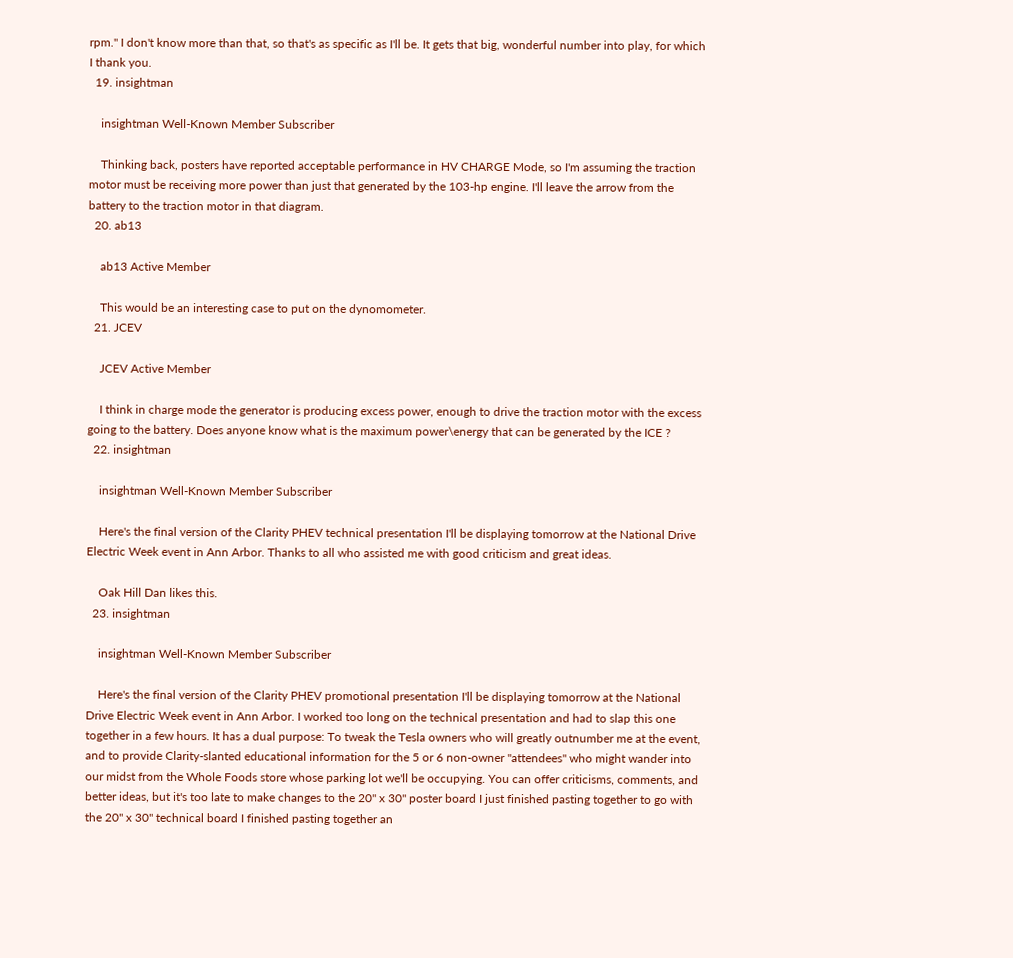rpm." I don't know more than that, so that's as specific as I'll be. It gets that big, wonderful number into play, for which I thank you.
  19. insightman

    insightman Well-Known Member Subscriber

    Thinking back, posters have reported acceptable performance in HV CHARGE Mode, so I'm assuming the traction motor must be receiving more power than just that generated by the 103-hp engine. I'll leave the arrow from the battery to the traction motor in that diagram.
  20. ab13

    ab13 Active Member

    This would be an interesting case to put on the dynomometer.
  21. JCEV

    JCEV Active Member

    I think in charge mode the generator is producing excess power, enough to drive the traction motor with the excess going to the battery. Does anyone know what is the maximum power\energy that can be generated by the ICE ?
  22. insightman

    insightman Well-Known Member Subscriber

    Here's the final version of the Clarity PHEV technical presentation I'll be displaying tomorrow at the National Drive Electric Week event in Ann Arbor. Thanks to all who assisted me with good criticism and great ideas.

    Oak Hill Dan likes this.
  23. insightman

    insightman Well-Known Member Subscriber

    Here's the final version of the Clarity PHEV promotional presentation I'll be displaying tomorrow at the National Drive Electric Week event in Ann Arbor. I worked too long on the technical presentation and had to slap this one together in a few hours. It has a dual purpose: To tweak the Tesla owners who will greatly outnumber me at the event, and to provide Clarity-slanted educational information for the 5 or 6 non-owner "attendees" who might wander into our midst from the Whole Foods store whose parking lot we'll be occupying. You can offer criticisms, comments, and better ideas, but it's too late to make changes to the 20" x 30" poster board I just finished pasting together to go with the 20" x 30" technical board I finished pasting together an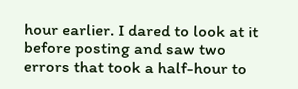hour earlier. I dared to look at it before posting and saw two errors that took a half-hour to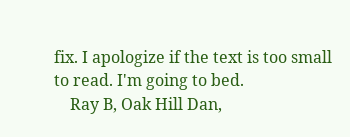fix. I apologize if the text is too small to read. I'm going to bed.
    Ray B, Oak Hill Dan,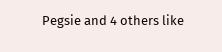Pegsie and 4 others like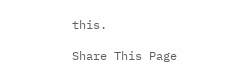this.

Share This Page